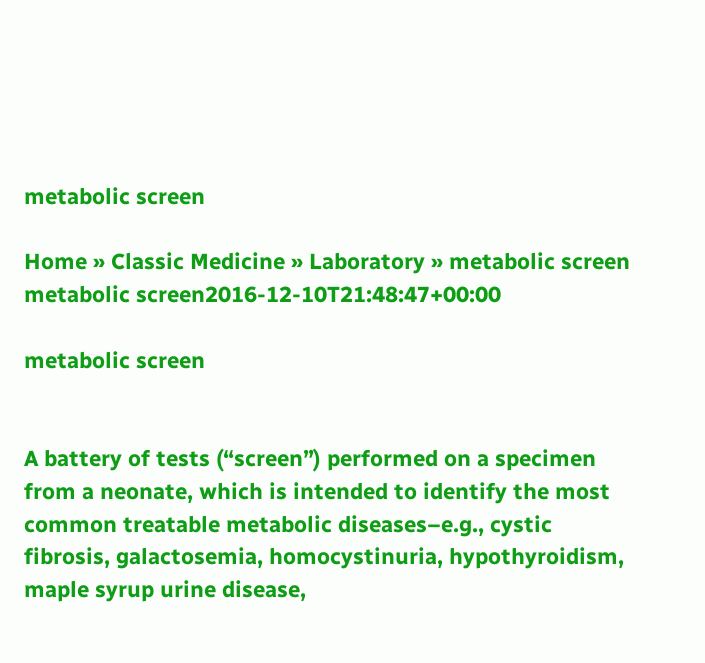metabolic screen

Home » Classic Medicine » Laboratory » metabolic screen
metabolic screen2016-12-10T21:48:47+00:00

metabolic screen


A battery of tests (“screen”) performed on a specimen from a neonate, which is intended to identify the most common treatable metabolic diseases–e.g., cystic fibrosis, galactosemia, homocystinuria, hypothyroidism, maple syrup urine disease,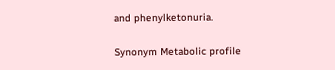and phenylketonuria.

Synonym Metabolic profile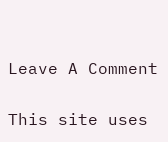Leave A Comment

This site uses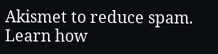Akismet to reduce spam. Learn how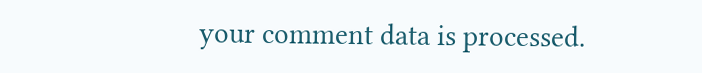your comment data is processed.